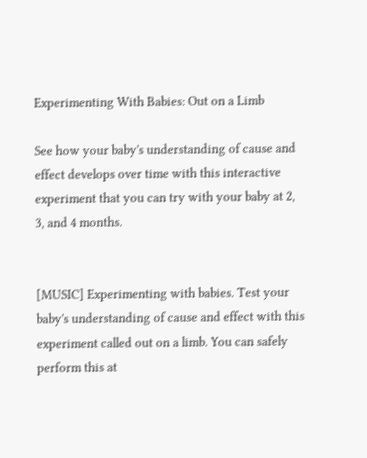Experimenting With Babies: Out on a Limb

See how your baby's understanding of cause and effect develops over time with this interactive experiment that you can try with your baby at 2, 3, and 4 months.


[MUSIC] Experimenting with babies. Test your baby's understanding of cause and effect with this experiment called out on a limb. You can safely perform this at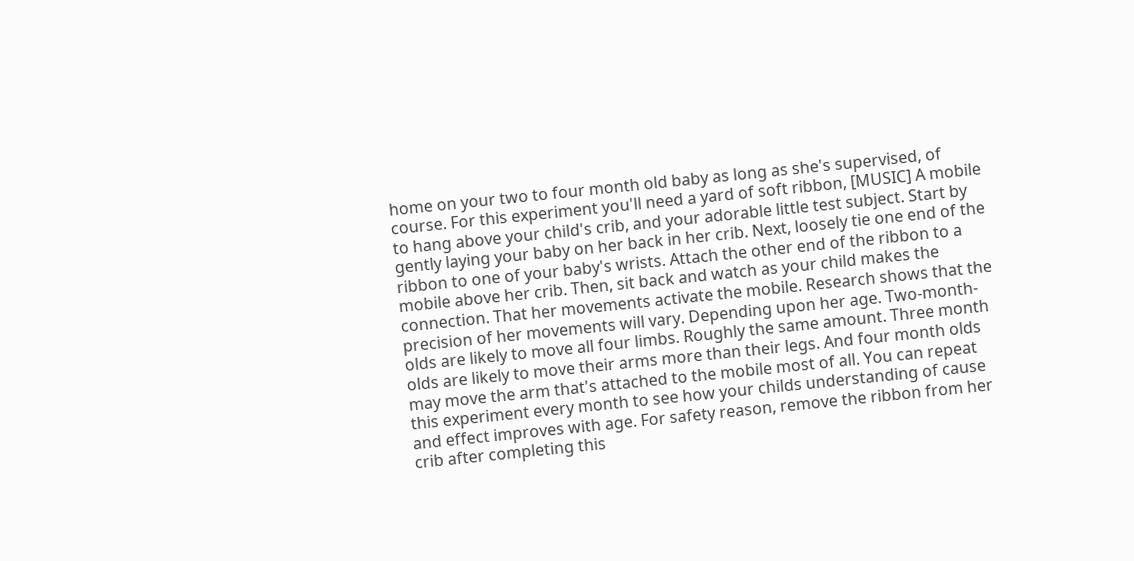home on your two to four month old baby as long as she's supervised, of course. For this experiment you'll need a yard of soft ribbon, [MUSIC] A mobile to hang above your child's crib, and your adorable little test subject. Start by gently laying your baby on her back in her crib. Next, loosely tie one end of the ribbon to one of your baby's wrists. Attach the other end of the ribbon to a mobile above her crib. Then, sit back and watch as your child makes the connection. That her movements activate the mobile. Research shows that the precision of her movements will vary. Depending upon her age. Two-month-olds are likely to move all four limbs. Roughly the same amount. Three month olds are likely to move their arms more than their legs. And four month olds may move the arm that's attached to the mobile most of all. You can repeat this experiment every month to see how your childs understanding of cause and effect improves with age. For safety reason, remove the ribbon from her crib after completing this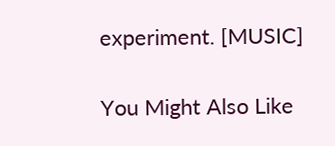experiment. [MUSIC]

You Might Also Like